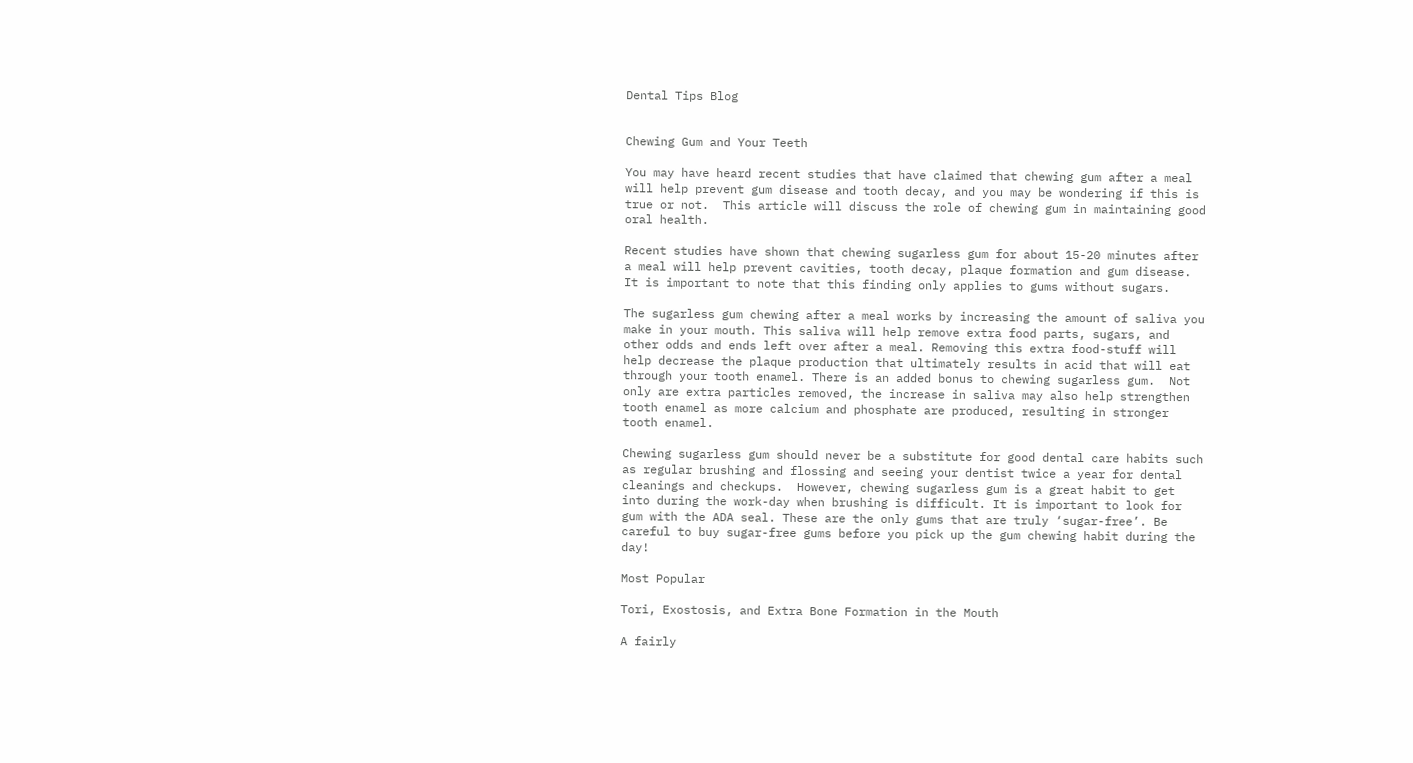Dental Tips Blog


Chewing Gum and Your Teeth

You may have heard recent studies that have claimed that chewing gum after a meal will help prevent gum disease and tooth decay, and you may be wondering if this is true or not.  This article will discuss the role of chewing gum in maintaining good oral health.

Recent studies have shown that chewing sugarless gum for about 15-20 minutes after a meal will help prevent cavities, tooth decay, plaque formation and gum disease. It is important to note that this finding only applies to gums without sugars.

The sugarless gum chewing after a meal works by increasing the amount of saliva you make in your mouth. This saliva will help remove extra food parts, sugars, and other odds and ends left over after a meal. Removing this extra food-stuff will help decrease the plaque production that ultimately results in acid that will eat through your tooth enamel. There is an added bonus to chewing sugarless gum.  Not only are extra particles removed, the increase in saliva may also help strengthen tooth enamel as more calcium and phosphate are produced, resulting in stronger tooth enamel.

Chewing sugarless gum should never be a substitute for good dental care habits such as regular brushing and flossing and seeing your dentist twice a year for dental cleanings and checkups.  However, chewing sugarless gum is a great habit to get into during the work-day when brushing is difficult. It is important to look for gum with the ADA seal. These are the only gums that are truly ‘sugar-free’. Be careful to buy sugar-free gums before you pick up the gum chewing habit during the day!

Most Popular

Tori, Exostosis, and Extra Bone Formation in the Mouth

A fairly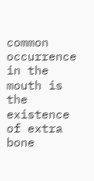common occurrence in the mouth is the existence of extra bone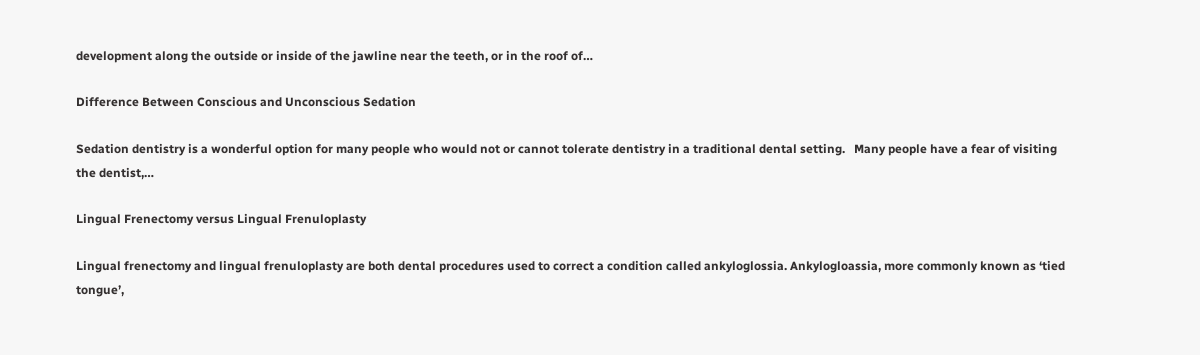development along the outside or inside of the jawline near the teeth, or in the roof of…

Difference Between Conscious and Unconscious Sedation

Sedation dentistry is a wonderful option for many people who would not or cannot tolerate dentistry in a traditional dental setting.   Many people have a fear of visiting the dentist,…

Lingual Frenectomy versus Lingual Frenuloplasty

Lingual frenectomy and lingual frenuloplasty are both dental procedures used to correct a condition called ankyloglossia. Ankylogloassia, more commonly known as ‘tied tongue’,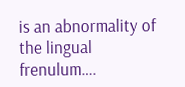is an abnormality of the lingual frenulum….